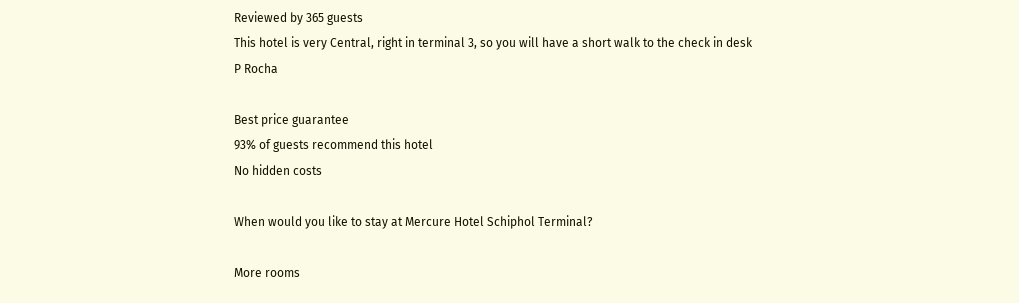Reviewed by 365 guests
This hotel is very Central, right in terminal 3, so you will have a short walk to the check in desk
P Rocha

Best price guarantee
93% of guests recommend this hotel
No hidden costs

When would you like to stay at Mercure Hotel Schiphol Terminal?

More rooms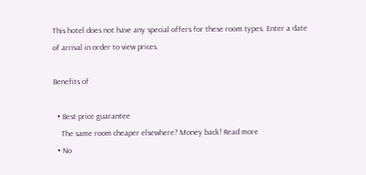This hotel does not have any special offers for these room types. Enter a date of arrival in order to view prices.

Benefits of

  • Best price guarantee
    The same room cheaper elsewhere? Money back! Read more
  • No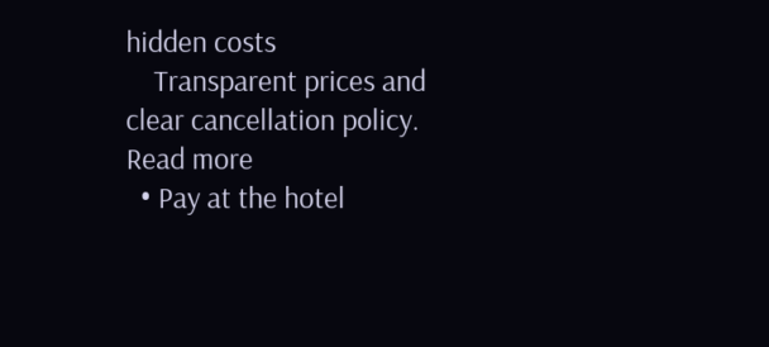hidden costs
    Transparent prices and clear cancellation policy. Read more
  • Pay at the hotel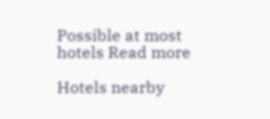Possible at most hotels Read more

Hotels nearby